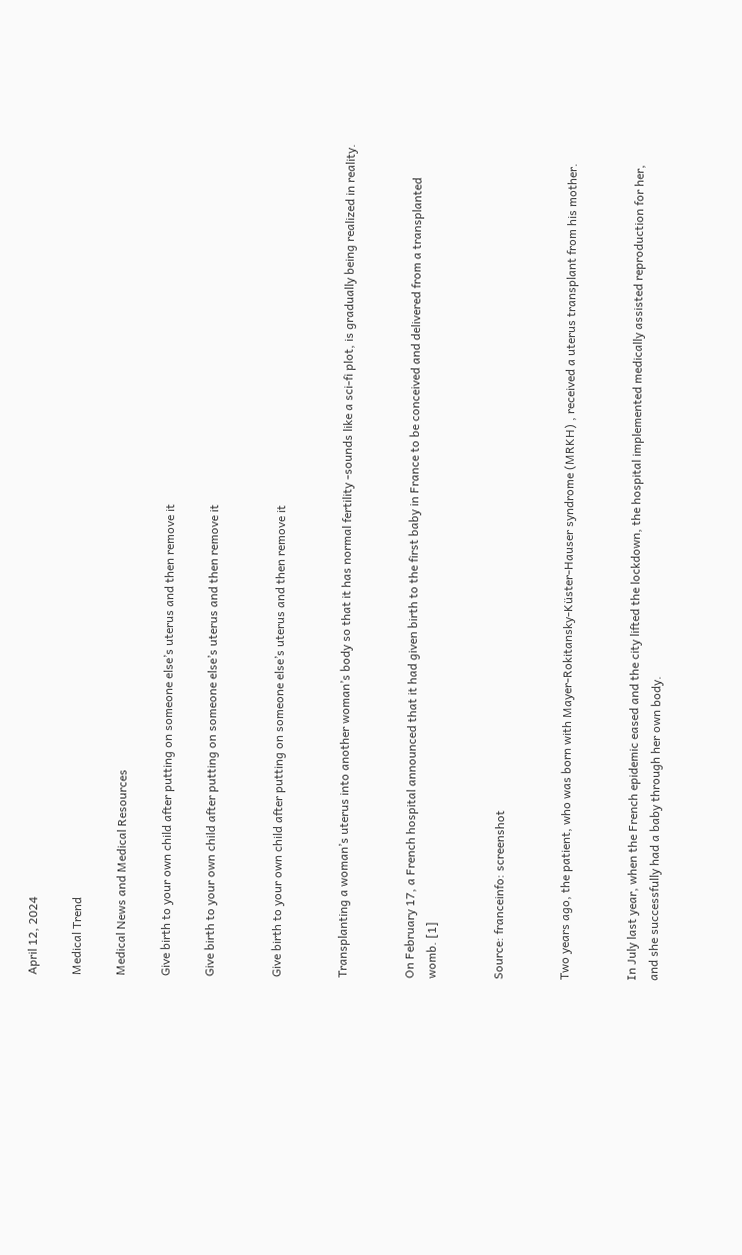April 12, 2024

Medical Trend

Medical News and Medical Resources

Give birth to your own child after putting on someone else’s uterus and then remove it

Give birth to your own child after putting on someone else’s uterus and then remove it


Give birth to your own child after putting on someone else’s uterus and then remove it


Transplanting a woman’s uterus into another woman’s body so that it has normal fertility -sounds like a sci-fi plot, is gradually being realized in reality.


On February 17, a French hospital announced that it had given birth to the first baby in France to be conceived and delivered from a transplanted womb. [1]


Source: franceinfo: screenshot


Two years ago, the patient, who was born with Mayer-Rokitansky-Küster-Hauser syndrome (MRKH) , received a uterus transplant from his mother.


In July last year, when the French epidemic eased and the city lifted the lockdown, the hospital implemented medically assisted reproduction for her, and she successfully had a baby through her own body.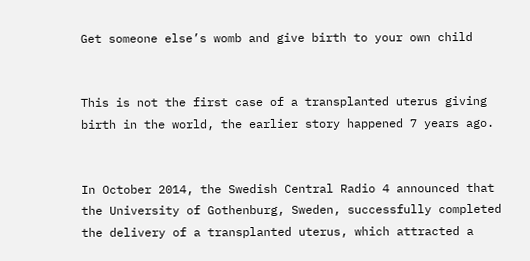Get someone else’s womb and give birth to your own child


This is not the first case of a transplanted uterus giving birth in the world, the earlier story happened 7 years ago.


In October 2014, the Swedish Central Radio 4 announced that the University of Gothenburg, Sweden, successfully completed the delivery of a transplanted uterus, which attracted a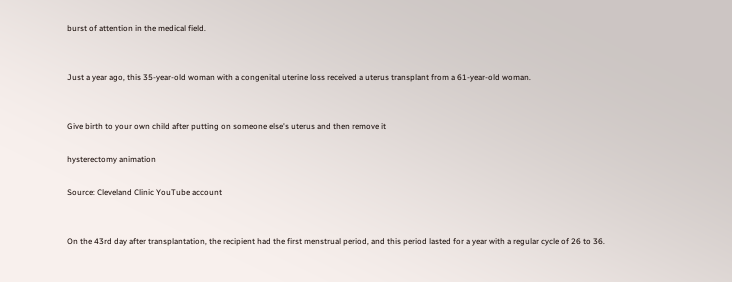burst of attention in the medical field.


Just a year ago, this 35-year-old woman with a congenital uterine loss received a uterus transplant from a 61-year-old woman.


Give birth to your own child after putting on someone else's uterus and then remove it

hysterectomy animation

Source: Cleveland Clinic YouTube account


On the 43rd day after transplantation, the recipient had the first menstrual period, and this period lasted for a year with a regular cycle of 26 to 36.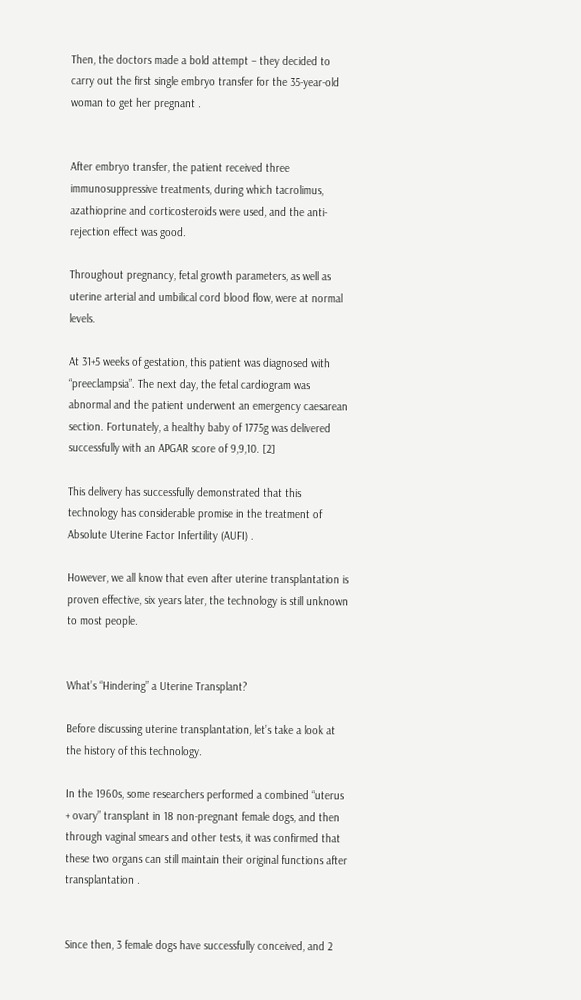Then, the doctors made a bold attempt – they decided to carry out the first single embryo transfer for the 35-year-old woman to get her pregnant .


After embryo transfer, the patient received three immunosuppressive treatments, during which tacrolimus, azathioprine and corticosteroids were used, and the anti-rejection effect was good.

Throughout pregnancy, fetal growth parameters, as well as uterine arterial and umbilical cord blood flow, were at normal levels.

At 31+5 weeks of gestation, this patient was diagnosed with “preeclampsia”. The next day, the fetal cardiogram was abnormal and the patient underwent an emergency caesarean section. Fortunately, a healthy baby of 1775g was delivered successfully with an APGAR score of 9,9,10. [2]

This delivery has successfully demonstrated that this technology has considerable promise in the treatment of Absolute Uterine Factor Infertility (AUFI) .

However, we all know that even after uterine transplantation is proven effective, six years later, the technology is still unknown to most people.


What’s “Hindering” a Uterine Transplant?

Before discussing uterine transplantation, let’s take a look at the history of this technology.

In the 1960s, some researchers performed a combined “uterus + ovary” transplant in 18 non-pregnant female dogs, and then through vaginal smears and other tests, it was confirmed that these two organs can still maintain their original functions after transplantation .


Since then, 3 female dogs have successfully conceived, and 2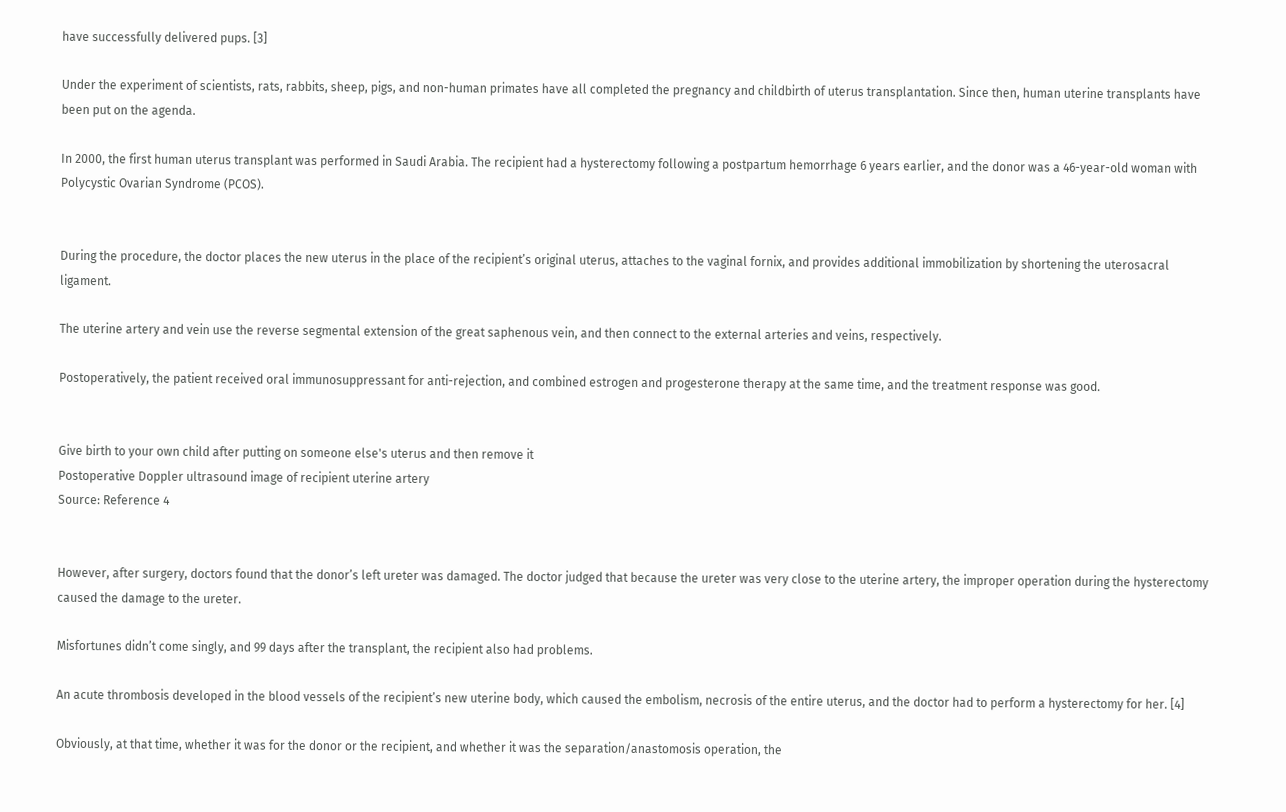have successfully delivered pups. [3]

Under the experiment of scientists, rats, rabbits, sheep, pigs, and non-human primates have all completed the pregnancy and childbirth of uterus transplantation. Since then, human uterine transplants have been put on the agenda.

In 2000, the first human uterus transplant was performed in Saudi Arabia. The recipient had a hysterectomy following a postpartum hemorrhage 6 years earlier, and the donor was a 46-year-old woman with Polycystic Ovarian Syndrome (PCOS).


During the procedure, the doctor places the new uterus in the place of the recipient’s original uterus, attaches to the vaginal fornix, and provides additional immobilization by shortening the uterosacral ligament.

The uterine artery and vein use the reverse segmental extension of the great saphenous vein, and then connect to the external arteries and veins, respectively.

Postoperatively, the patient received oral immunosuppressant for anti-rejection, and combined estrogen and progesterone therapy at the same time, and the treatment response was good.


Give birth to your own child after putting on someone else's uterus and then remove it
Postoperative Doppler ultrasound image of recipient uterine artery
Source: Reference 4


However, after surgery, doctors found that the donor’s left ureter was damaged. The doctor judged that because the ureter was very close to the uterine artery, the improper operation during the hysterectomy caused the damage to the ureter.

Misfortunes didn’t come singly, and 99 days after the transplant, the recipient also had problems.

An acute thrombosis developed in the blood vessels of the recipient’s new uterine body, which caused the embolism, necrosis of the entire uterus, and the doctor had to perform a hysterectomy for her. [4]

Obviously, at that time, whether it was for the donor or the recipient, and whether it was the separation/anastomosis operation, the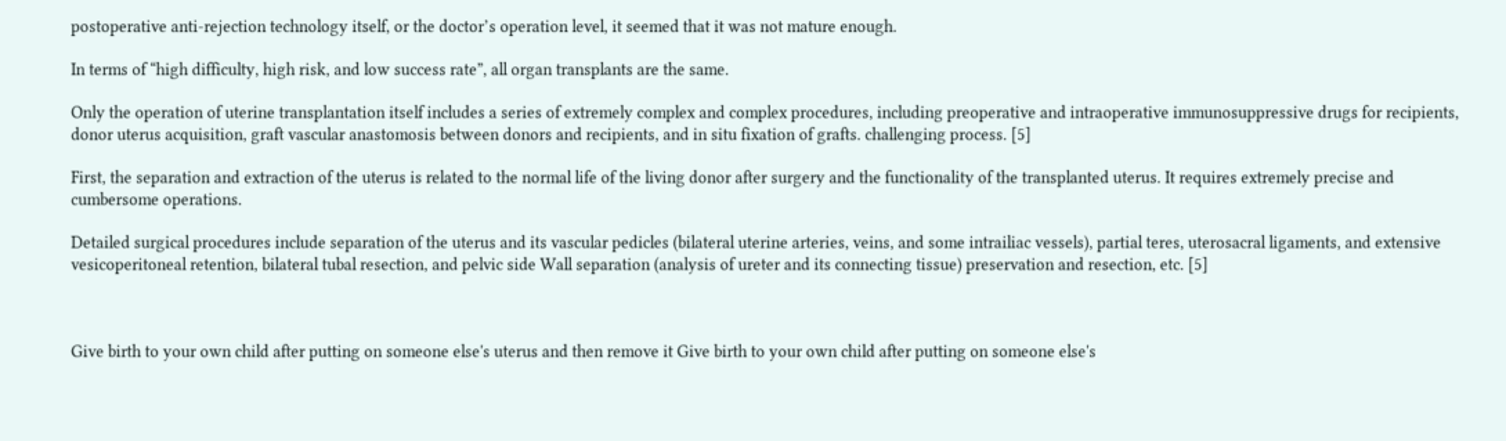postoperative anti-rejection technology itself, or the doctor’s operation level, it seemed that it was not mature enough.

In terms of “high difficulty, high risk, and low success rate”, all organ transplants are the same.

Only the operation of uterine transplantation itself includes a series of extremely complex and complex procedures, including preoperative and intraoperative immunosuppressive drugs for recipients, donor uterus acquisition, graft vascular anastomosis between donors and recipients, and in situ fixation of grafts. challenging process. [5]

First, the separation and extraction of the uterus is related to the normal life of the living donor after surgery and the functionality of the transplanted uterus. It requires extremely precise and cumbersome operations.

Detailed surgical procedures include separation of the uterus and its vascular pedicles (bilateral uterine arteries, veins, and some intrailiac vessels), partial teres, uterosacral ligaments, and extensive vesicoperitoneal retention, bilateral tubal resection, and pelvic side Wall separation (analysis of ureter and its connecting tissue) preservation and resection, etc. [5]



Give birth to your own child after putting on someone else's uterus and then remove it Give birth to your own child after putting on someone else's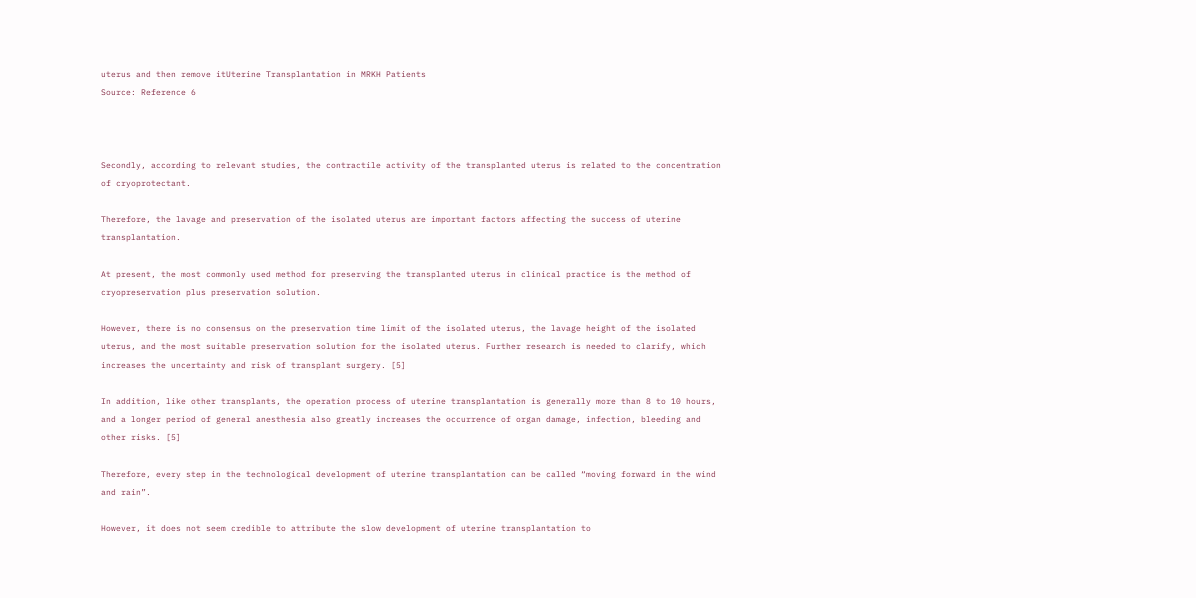uterus and then remove itUterine Transplantation in MRKH Patients
Source: Reference 6



Secondly, according to relevant studies, the contractile activity of the transplanted uterus is related to the concentration of cryoprotectant.

Therefore, the lavage and preservation of the isolated uterus are important factors affecting the success of uterine transplantation.

At present, the most commonly used method for preserving the transplanted uterus in clinical practice is the method of cryopreservation plus preservation solution.

However, there is no consensus on the preservation time limit of the isolated uterus, the lavage height of the isolated uterus, and the most suitable preservation solution for the isolated uterus. Further research is needed to clarify, which increases the uncertainty and risk of transplant surgery. [5]

In addition, like other transplants, the operation process of uterine transplantation is generally more than 8 to 10 hours, and a longer period of general anesthesia also greatly increases the occurrence of organ damage, infection, bleeding and other risks. [5]

Therefore, every step in the technological development of uterine transplantation can be called “moving forward in the wind and rain”.

However, it does not seem credible to attribute the slow development of uterine transplantation to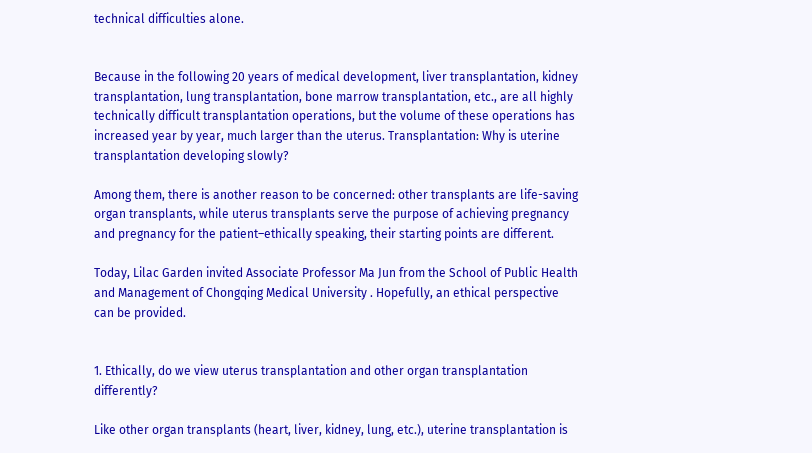technical difficulties alone.


Because in the following 20 years of medical development, liver transplantation, kidney transplantation, lung transplantation, bone marrow transplantation, etc., are all highly technically difficult transplantation operations, but the volume of these operations has increased year by year, much larger than the uterus. Transplantation: Why is uterine transplantation developing slowly?

Among them, there is another reason to be concerned: other transplants are life-saving organ transplants, while uterus transplants serve the purpose of achieving pregnancy and pregnancy for the patient–ethically speaking, their starting points are different.

Today, Lilac Garden invited Associate Professor Ma Jun from the School of Public Health and Management of Chongqing Medical University . Hopefully, an ethical perspective can be provided.


1. Ethically, do we view uterus transplantation and other organ transplantation differently?

Like other organ transplants (heart, liver, kidney, lung, etc.), uterine transplantation is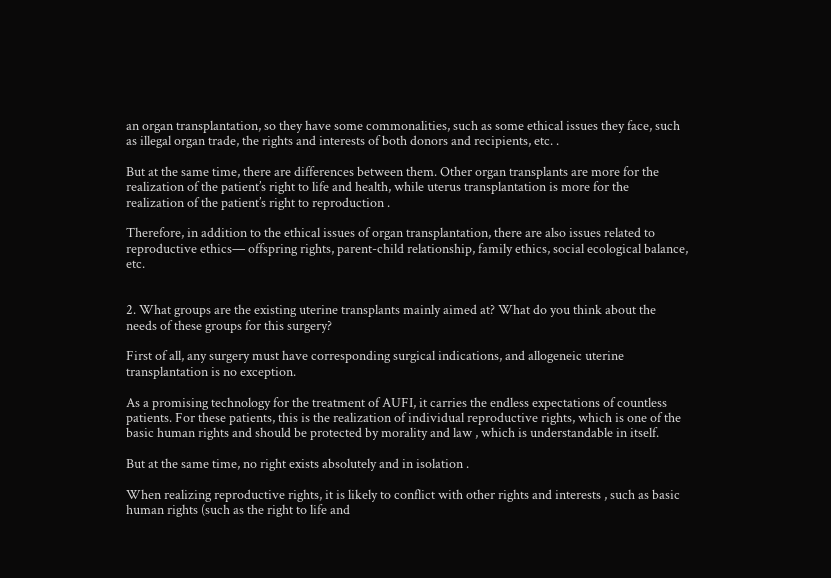an organ transplantation, so they have some commonalities, such as some ethical issues they face, such as illegal organ trade, the rights and interests of both donors and recipients, etc. .

But at the same time, there are differences between them. Other organ transplants are more for the realization of the patient’s right to life and health, while uterus transplantation is more for the realization of the patient’s right to reproduction .

Therefore, in addition to the ethical issues of organ transplantation, there are also issues related to reproductive ethics— offspring rights, parent-child relationship, family ethics, social ecological balance, etc.


2. What groups are the existing uterine transplants mainly aimed at? What do you think about the needs of these groups for this surgery?

First of all, any surgery must have corresponding surgical indications, and allogeneic uterine transplantation is no exception.

As a promising technology for the treatment of AUFI, it carries the endless expectations of countless patients. For these patients, this is the realization of individual reproductive rights, which is one of the basic human rights and should be protected by morality and law , which is understandable in itself.

But at the same time, no right exists absolutely and in isolation .

When realizing reproductive rights, it is likely to conflict with other rights and interests , such as basic human rights (such as the right to life and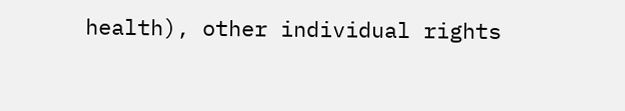health), other individual rights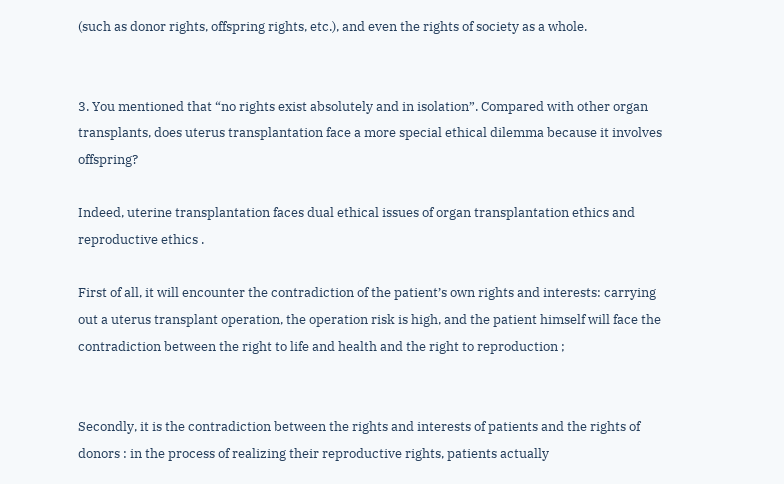(such as donor rights, offspring rights, etc.), and even the rights of society as a whole.


3. You mentioned that “no rights exist absolutely and in isolation”. Compared with other organ transplants, does uterus transplantation face a more special ethical dilemma because it involves offspring?

Indeed, uterine transplantation faces dual ethical issues of organ transplantation ethics and reproductive ethics .

First of all, it will encounter the contradiction of the patient’s own rights and interests: carrying out a uterus transplant operation, the operation risk is high, and the patient himself will face the contradiction between the right to life and health and the right to reproduction ;


Secondly, it is the contradiction between the rights and interests of patients and the rights of donors : in the process of realizing their reproductive rights, patients actually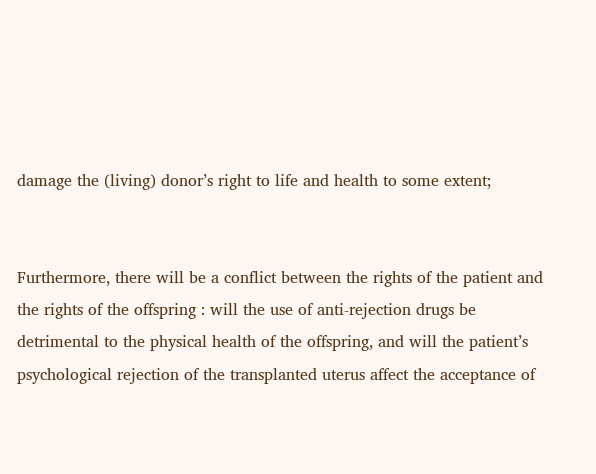damage the (living) donor’s right to life and health to some extent;


Furthermore, there will be a conflict between the rights of the patient and the rights of the offspring : will the use of anti-rejection drugs be detrimental to the physical health of the offspring, and will the patient’s psychological rejection of the transplanted uterus affect the acceptance of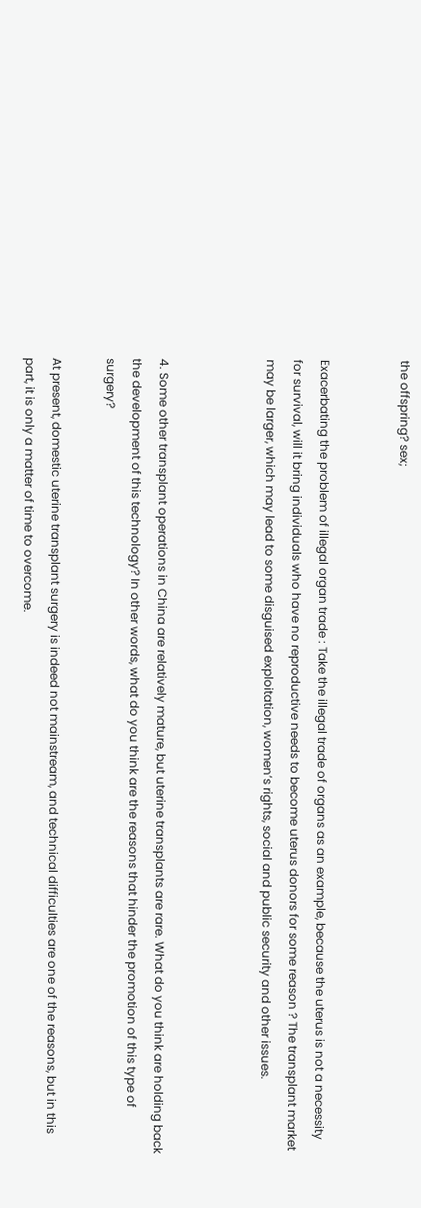the offspring? sex;


Exacerbating the problem of illegal organ trade : Take the illegal trade of organs as an example, because the uterus is not a necessity for survival, will it bring individuals who have no reproductive needs to become uterus donors for some reason ? The transplant market may be larger, which may lead to some disguised exploitation, women’s rights, social and public security and other issues.



4. Some other transplant operations in China are relatively mature, but uterine transplants are rare. What do you think are holding back the development of this technology? In other words, what do you think are the reasons that hinder the promotion of this type of surgery?

At present, domestic uterine transplant surgery is indeed not mainstream, and technical difficulties are one of the reasons, but in this part, it is only a matter of time to overcome.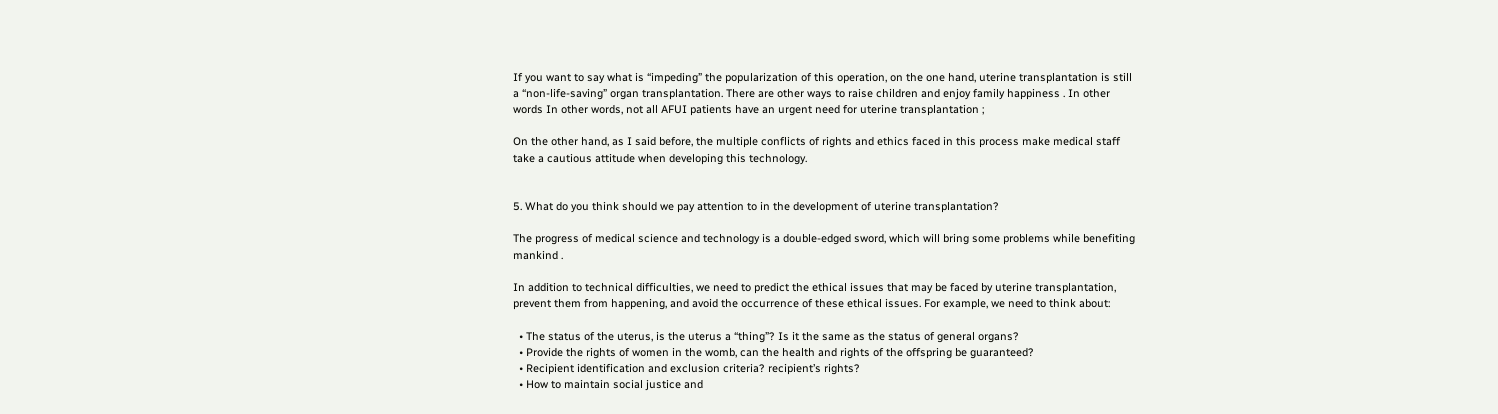If you want to say what is “impeding” the popularization of this operation, on the one hand, uterine transplantation is still a “non-life-saving” organ transplantation. There are other ways to raise children and enjoy family happiness . In other words In other words, not all AFUI patients have an urgent need for uterine transplantation ;

On the other hand, as I said before, the multiple conflicts of rights and ethics faced in this process make medical staff take a cautious attitude when developing this technology.


5. What do you think should we pay attention to in the development of uterine transplantation?

The progress of medical science and technology is a double-edged sword, which will bring some problems while benefiting mankind .

In addition to technical difficulties, we need to predict the ethical issues that may be faced by uterine transplantation, prevent them from happening, and avoid the occurrence of these ethical issues. For example, we need to think about:

  • The status of the uterus, is the uterus a “thing”? Is it the same as the status of general organs?
  • Provide the rights of women in the womb, can the health and rights of the offspring be guaranteed?
  • Recipient identification and exclusion criteria? recipient’s rights?
  • How to maintain social justice and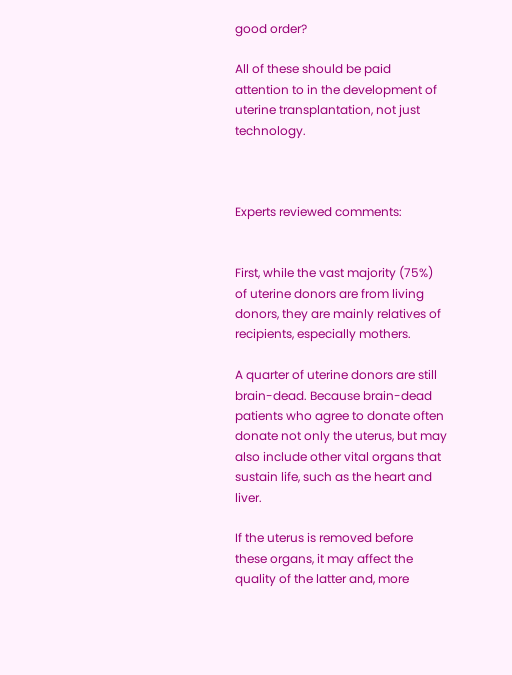good order?

All of these should be paid attention to in the development of uterine transplantation, not just technology.



Experts reviewed comments:


First, while the vast majority (75%) of uterine donors are from living donors, they are mainly relatives of recipients, especially mothers.

A quarter of uterine donors are still brain-dead. Because brain-dead patients who agree to donate often donate not only the uterus, but may also include other vital organs that sustain life, such as the heart and liver.

If the uterus is removed before these organs, it may affect the quality of the latter and, more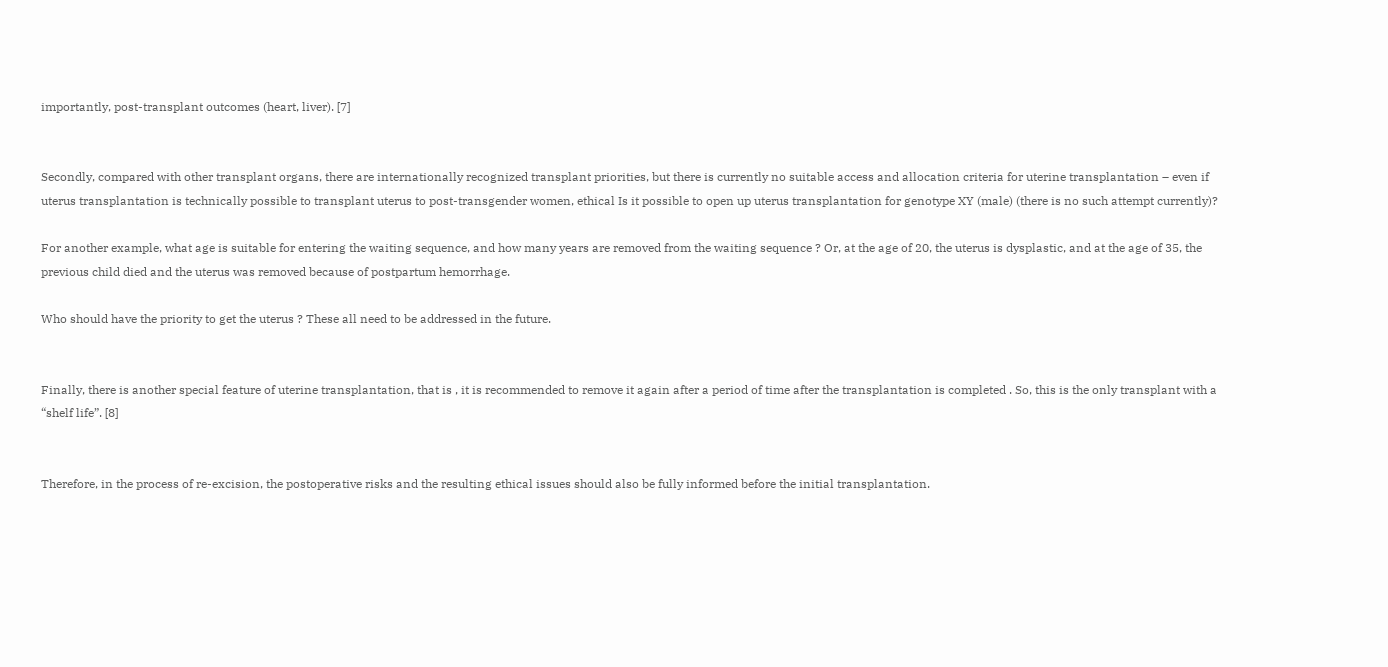importantly, post-transplant outcomes (heart, liver). [7]


Secondly, compared with other transplant organs, there are internationally recognized transplant priorities, but there is currently no suitable access and allocation criteria for uterine transplantation – even if uterus transplantation is technically possible to transplant uterus to post-transgender women, ethical Is it possible to open up uterus transplantation for genotype XY (male) (there is no such attempt currently)?

For another example, what age is suitable for entering the waiting sequence, and how many years are removed from the waiting sequence ? Or, at the age of 20, the uterus is dysplastic, and at the age of 35, the previous child died and the uterus was removed because of postpartum hemorrhage.

Who should have the priority to get the uterus ? These all need to be addressed in the future.


Finally, there is another special feature of uterine transplantation, that is , it is recommended to remove it again after a period of time after the transplantation is completed . So, this is the only transplant with a “shelf life”. [8]


Therefore, in the process of re-excision, the postoperative risks and the resulting ethical issues should also be fully informed before the initial transplantation.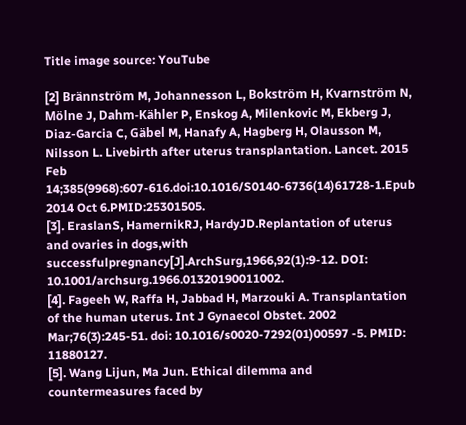Title image source: YouTube

[2] Brännström M, Johannesson L, Bokström H, Kvarnström N, Mölne J, Dahm-Kähler P, Enskog A, Milenkovic M, Ekberg J, Diaz-Garcia C, Gäbel M, Hanafy A, Hagberg H, Olausson M, Nilsson L. Livebirth after uterus transplantation. Lancet. 2015 Feb 14;385(9968):607-616.doi:10.1016/S0140-6736(14)61728-1.Epub 2014 Oct 6.PMID:25301505.
[3]. EraslanS, HamernikRJ, HardyJD.Replantation of uterus and ovaries in dogs,with successfulpregnancy[J].ArchSurg,1966,92(1):9-12. DOI: 10.1001/archsurg.1966.01320190011002.
[4]. Fageeh W, Raffa H, Jabbad H, Marzouki A. Transplantation of the human uterus. Int J Gynaecol Obstet. 2002 Mar;76(3):245-51. doi: 10.1016/s0020-7292(01)00597 -5. PMID: 11880127.
[5]. Wang Lijun, Ma Jun. Ethical dilemma and countermeasures faced by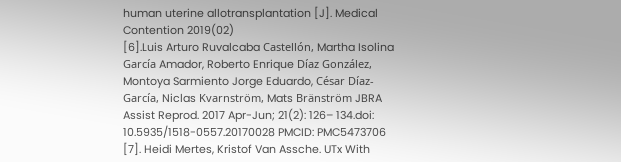human uterine allotransplantation [J]. Medical Contention 2019(02)
[6].Luis Arturo Ruvalcaba Castellón, Martha Isolina García Amador, Roberto Enrique Díaz González, Montoya Sarmiento Jorge Eduardo, César Díaz-García, Niclas Kvarnström, Mats Bränström JBRA Assist Reprod. 2017 Apr-Jun; 21(2): 126– 134.doi: 10.5935/1518-0557.20170028 PMCID: PMC5473706
[7]. Heidi Mertes, Kristof Van Assche. UTx With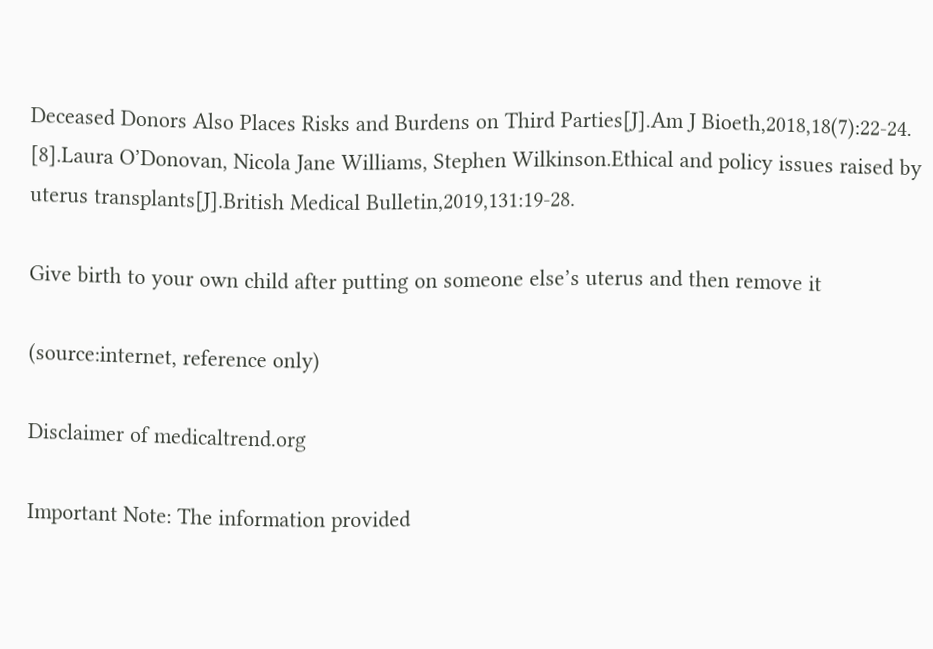Deceased Donors Also Places Risks and Burdens on Third Parties[J].Am J Bioeth,2018,18(7):22-24.
[8].Laura O’Donovan, Nicola Jane Williams, Stephen Wilkinson.Ethical and policy issues raised by uterus transplants[J].British Medical Bulletin,2019,131:19-28.

Give birth to your own child after putting on someone else’s uterus and then remove it

(source:internet, reference only)

Disclaimer of medicaltrend.org

Important Note: The information provided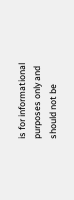is for informational purposes only and should not be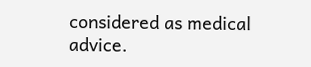considered as medical advice.